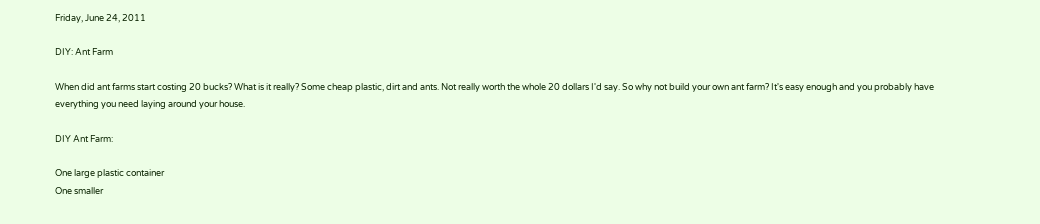Friday, June 24, 2011

DIY: Ant Farm

When did ant farms start costing 20 bucks? What is it really? Some cheap plastic, dirt and ants. Not really worth the whole 20 dollars I'd say. So why not build your own ant farm? It's easy enough and you probably have everything you need laying around your house.

DIY Ant Farm:

One large plastic container
One smaller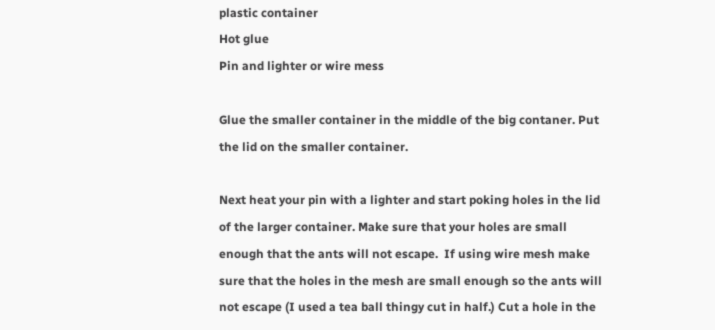plastic container
Hot glue
Pin and lighter or wire mess

Glue the smaller container in the middle of the big contaner. Put the lid on the smaller container.

Next heat your pin with a lighter and start poking holes in the lid of the larger container. Make sure that your holes are small enough that the ants will not escape.  If using wire mesh make sure that the holes in the mesh are small enough so the ants will not escape (I used a tea ball thingy cut in half.) Cut a hole in the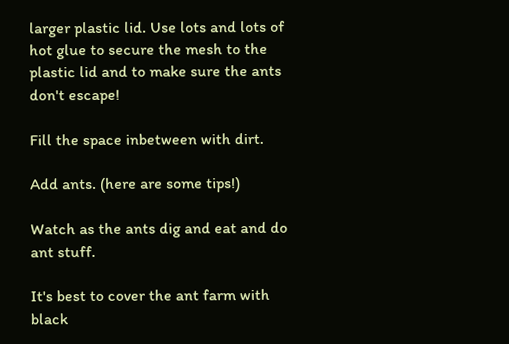larger plastic lid. Use lots and lots of hot glue to secure the mesh to the plastic lid and to make sure the ants don't escape!

Fill the space inbetween with dirt.

Add ants. (here are some tips!)

Watch as the ants dig and eat and do ant stuff.

It's best to cover the ant farm with black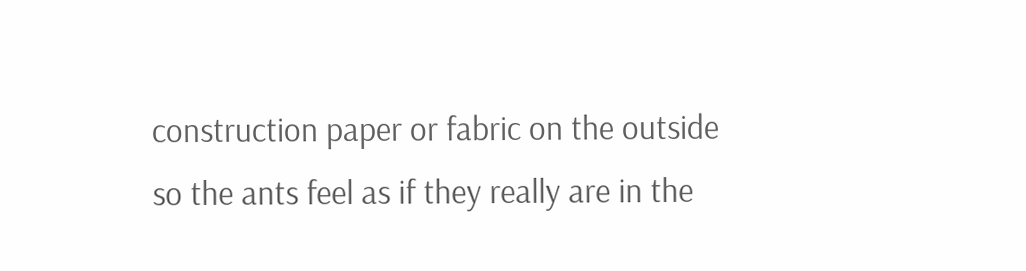construction paper or fabric on the outside so the ants feel as if they really are in the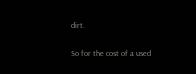dirt.

So for the cost of a used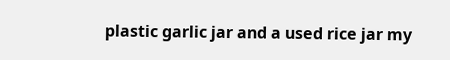plastic garlic jar and a used rice jar my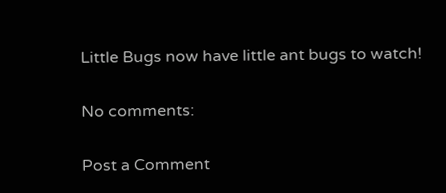Little Bugs now have little ant bugs to watch!

No comments:

Post a Comment